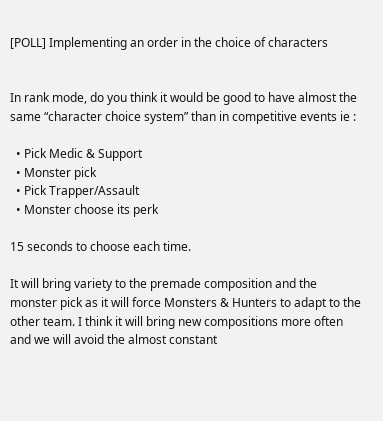[POLL] Implementing an order in the choice of characters


In rank mode, do you think it would be good to have almost the same “character choice system” than in competitive events ie :

  • Pick Medic & Support
  • Monster pick
  • Pick Trapper/Assault
  • Monster choose its perk

15 seconds to choose each time.

It will bring variety to the premade composition and the monster pick as it will force Monsters & Hunters to adapt to the other team. I think it will bring new compositions more often and we will avoid the almost constant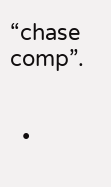“chase comp”.


  •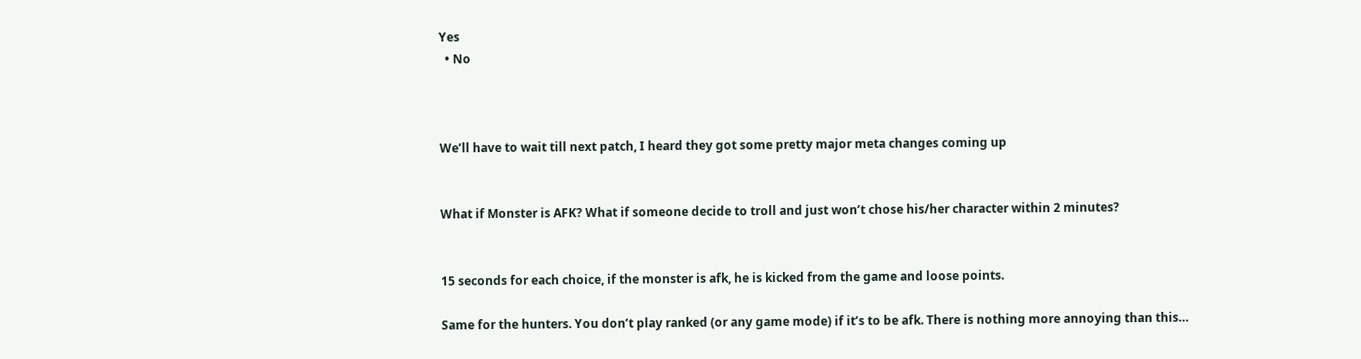Yes
  • No



We’ll have to wait till next patch, I heard they got some pretty major meta changes coming up


What if Monster is AFK? What if someone decide to troll and just won’t chose his/her character within 2 minutes?


15 seconds for each choice, if the monster is afk, he is kicked from the game and loose points.

Same for the hunters. You don’t play ranked (or any game mode) if it’s to be afk. There is nothing more annoying than this…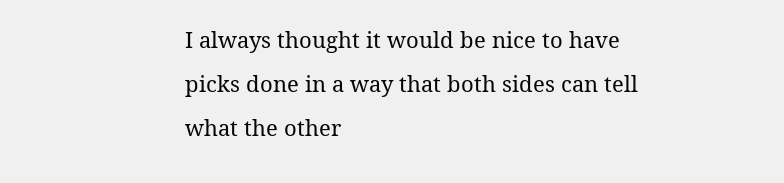I always thought it would be nice to have picks done in a way that both sides can tell what the other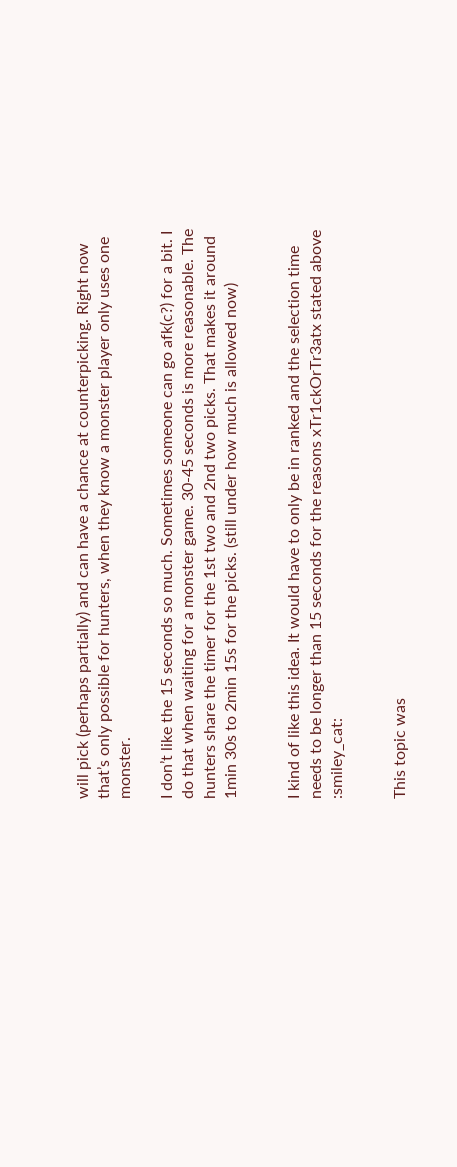will pick (perhaps partially) and can have a chance at counterpicking. Right now that’s only possible for hunters, when they know a monster player only uses one monster.

I don’t like the 15 seconds so much. Sometimes someone can go afk(c?) for a bit. I do that when waiting for a monster game. 30-45 seconds is more reasonable. The hunters share the timer for the 1st two and 2nd two picks. That makes it around 1min 30s to 2min 15s for the picks. (still under how much is allowed now)


I kind of like this idea. It would have to only be in ranked and the selection time needs to be longer than 15 seconds for the reasons xTr1ckOrTr3atx stated above :smiley_cat:


This topic was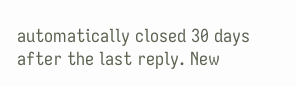automatically closed 30 days after the last reply. New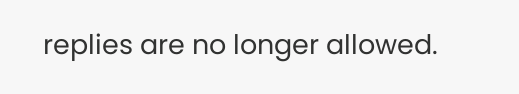replies are no longer allowed.